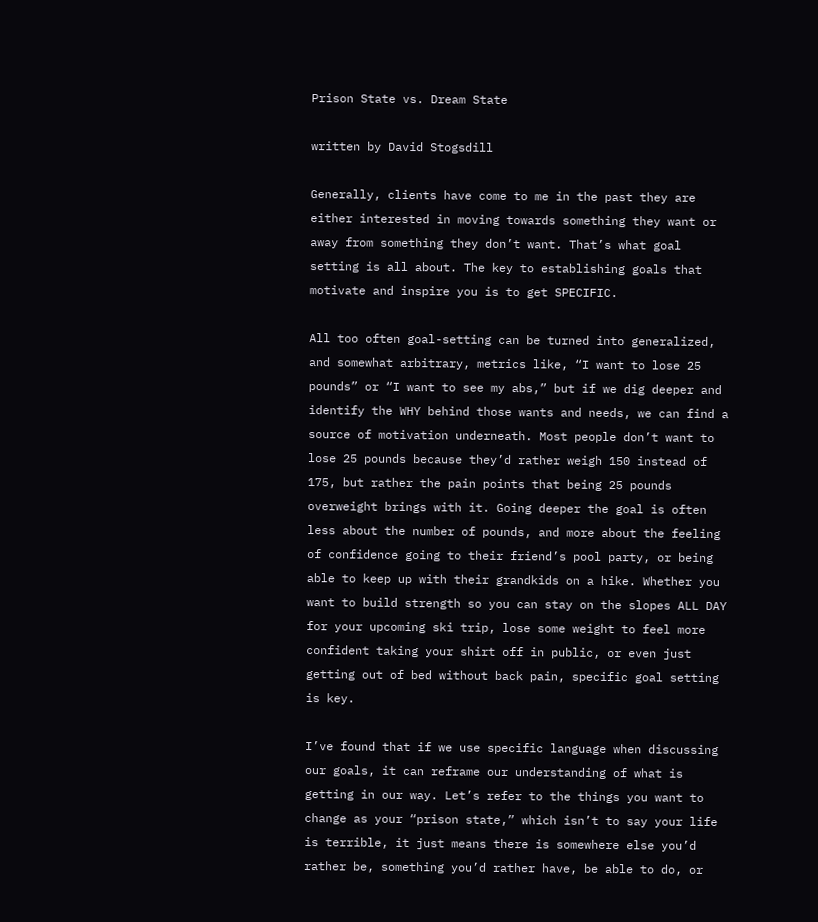Prison State vs. Dream State

written by David Stogsdill

Generally, clients have come to me in the past they are either interested in moving towards something they want or away from something they don’t want. That’s what goal setting is all about. The key to establishing goals that motivate and inspire you is to get SPECIFIC.

All too often goal-setting can be turned into generalized, and somewhat arbitrary, metrics like, “I want to lose 25 pounds” or “I want to see my abs,” but if we dig deeper and identify the WHY behind those wants and needs, we can find a source of motivation underneath. Most people don’t want to lose 25 pounds because they’d rather weigh 150 instead of 175, but rather the pain points that being 25 pounds overweight brings with it. Going deeper the goal is often less about the number of pounds, and more about the feeling of confidence going to their friend’s pool party, or being able to keep up with their grandkids on a hike. Whether you want to build strength so you can stay on the slopes ALL DAY for your upcoming ski trip, lose some weight to feel more confident taking your shirt off in public, or even just getting out of bed without back pain, specific goal setting is key.

I’ve found that if we use specific language when discussing our goals, it can reframe our understanding of what is getting in our way. Let’s refer to the things you want to change as your “prison state,” which isn’t to say your life is terrible, it just means there is somewhere else you’d rather be, something you’d rather have, be able to do, or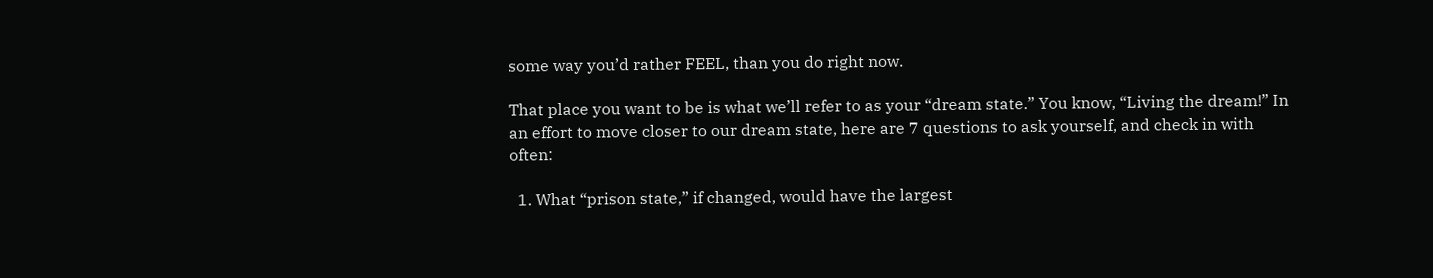some way you’d rather FEEL, than you do right now.

That place you want to be is what we’ll refer to as your “dream state.” You know, “Living the dream!” In an effort to move closer to our dream state, here are 7 questions to ask yourself, and check in with often:

  1. What “prison state,” if changed, would have the largest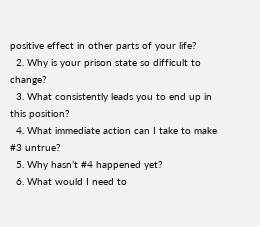positive effect in other parts of your life?
  2. Why is your prison state so difficult to change?
  3. What consistently leads you to end up in this position?
  4. What immediate action can I take to make #3 untrue?
  5. Why hasn’t #4 happened yet?
  6. What would I need to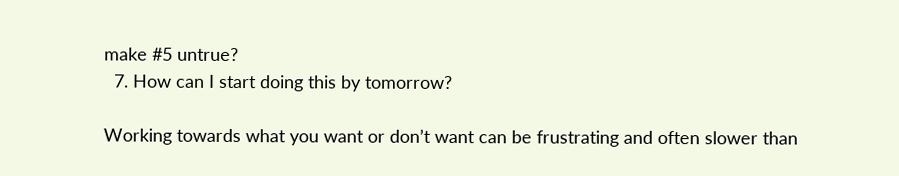make #5 untrue?
  7. How can I start doing this by tomorrow?

Working towards what you want or don’t want can be frustrating and often slower than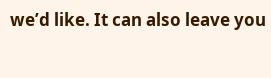we’d like. It can also leave you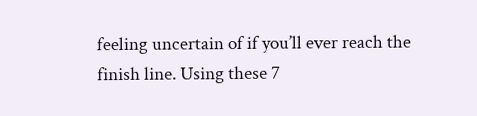feeling uncertain of if you’ll ever reach the finish line. Using these 7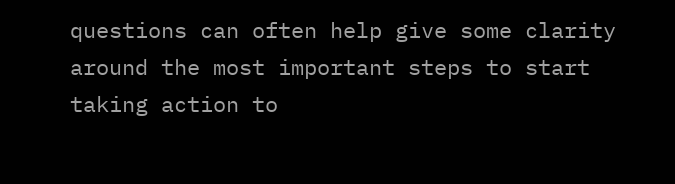questions can often help give some clarity around the most important steps to start taking action to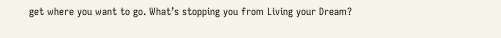get where you want to go. What’s stopping you from Living your Dream?